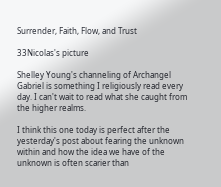Surrender, Faith, Flow, and Trust

33Nicolas's picture

Shelley Young's channeling of Archangel Gabriel is something I religiously read every day. I can't wait to read what she caught from the higher realms.

I think this one today is perfect after the yesterday's post about fearing the unknown within and how the idea we have of the unknown is often scarier than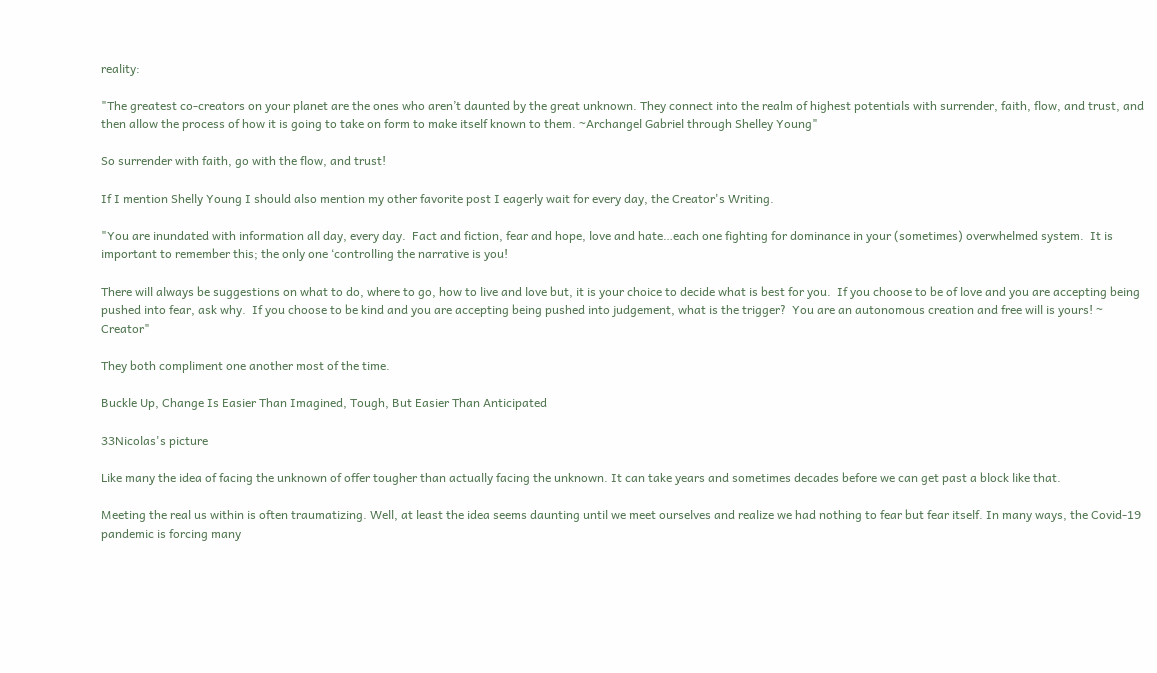reality:

"The greatest co-creators on your planet are the ones who aren’t daunted by the great unknown. They connect into the realm of highest potentials with surrender, faith, flow, and trust, and then allow the process of how it is going to take on form to make itself known to them. ~Archangel Gabriel through Shelley Young"

So surrender with faith, go with the flow, and trust!

If I mention Shelly Young I should also mention my other favorite post I eagerly wait for every day, the Creator's Writing.

"You are inundated with information all day, every day.  Fact and fiction, fear and hope, love and hate…each one fighting for dominance in your (sometimes) overwhelmed system.  It is important to remember this; the only one ‘controlling the narrative is you!

There will always be suggestions on what to do, where to go, how to live and love but, it is your choice to decide what is best for you.  If you choose to be of love and you are accepting being pushed into fear, ask why.  If you choose to be kind and you are accepting being pushed into judgement, what is the trigger?  You are an autonomous creation and free will is yours! ~ Creator"

They both compliment one another most of the time.

Buckle Up, Change Is Easier Than Imagined, Tough, But Easier Than Anticipated

33Nicolas's picture

Like many the idea of facing the unknown of offer tougher than actually facing the unknown. It can take years and sometimes decades before we can get past a block like that.

Meeting the real us within is often traumatizing. Well, at least the idea seems daunting until we meet ourselves and realize we had nothing to fear but fear itself. In many ways, the Covid-19 pandemic is forcing many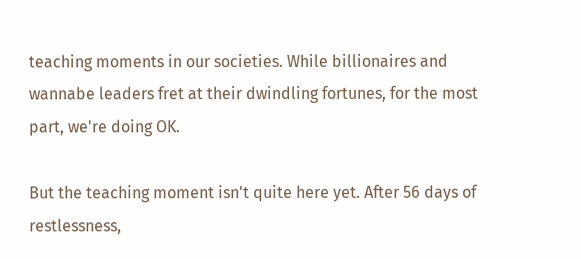teaching moments in our societies. While billionaires and wannabe leaders fret at their dwindling fortunes, for the most part, we're doing OK.

But the teaching moment isn't quite here yet. After 56 days of restlessness,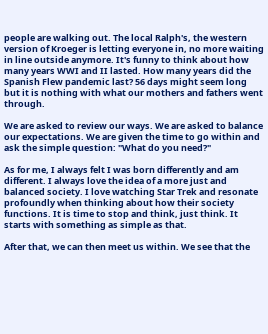people are walking out. The local Ralph's, the western version of Kroeger is letting everyone in, no more waiting in line outside anymore. It's funny to think about how many years WWI and II lasted. How many years did the Spanish Flew pandemic last? 56 days might seem long but it is nothing with what our mothers and fathers went through.

We are asked to review our ways. We are asked to balance our expectations. We are given the time to go within and ask the simple question: "What do you need?"

As for me, I always felt I was born differently and am different. I always love the idea of a more just and balanced society. I love watching Star Trek and resonate profoundly when thinking about how their society functions. It is time to stop and think, just think. It starts with something as simple as that.

After that, we can then meet us within. We see that the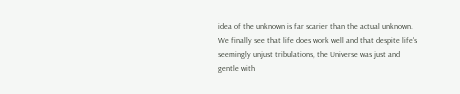idea of the unknown is far scarier than the actual unknown. We finally see that life does work well and that despite life's seemingly unjust tribulations, the Universe was just and gentle with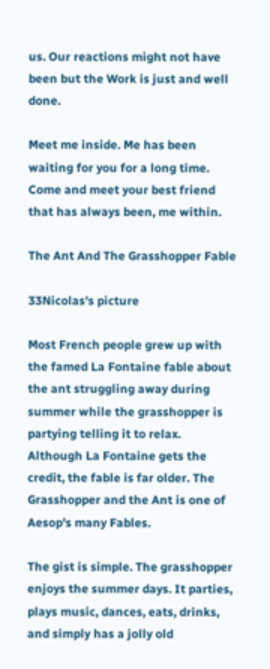us. Our reactions might not have been but the Work is just and well done.

Meet me inside. Me has been waiting for you for a long time. Come and meet your best friend that has always been, me within.

The Ant And The Grasshopper Fable

33Nicolas's picture

Most French people grew up with the famed La Fontaine fable about the ant struggling away during summer while the grasshopper is partying telling it to relax. Although La Fontaine gets the credit, the fable is far older. The Grasshopper and the Ant is one of Aesop's many Fables.

The gist is simple. The grasshopper enjoys the summer days. It parties, plays music, dances, eats, drinks, and simply has a jolly old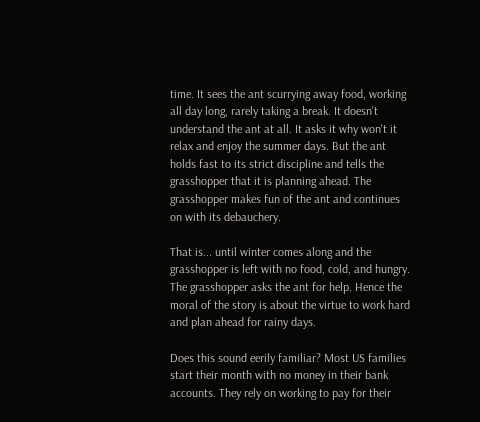time. It sees the ant scurrying away food, working all day long, rarely taking a break. It doesn't understand the ant at all. It asks it why won't it relax and enjoy the summer days. But the ant holds fast to its strict discipline and tells the grasshopper that it is planning ahead. The grasshopper makes fun of the ant and continues on with its debauchery.

That is... until winter comes along and the grasshopper is left with no food, cold, and hungry. The grasshopper asks the ant for help. Hence the moral of the story is about the virtue to work hard and plan ahead for rainy days.

Does this sound eerily familiar? Most US families start their month with no money in their bank accounts. They rely on working to pay for their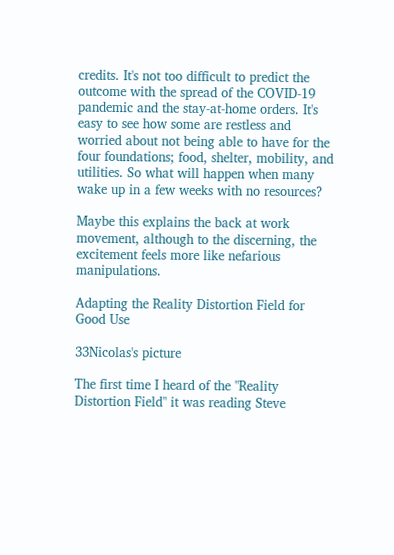credits. It's not too difficult to predict the outcome with the spread of the COVID-19 pandemic and the stay-at-home orders. It's easy to see how some are restless and worried about not being able to have for the four foundations; food, shelter, mobility, and utilities. So what will happen when many wake up in a few weeks with no resources?

Maybe this explains the back at work movement, although to the discerning, the excitement feels more like nefarious manipulations.

Adapting the Reality Distortion Field for Good Use

33Nicolas's picture

The first time I heard of the "Reality Distortion Field" it was reading Steve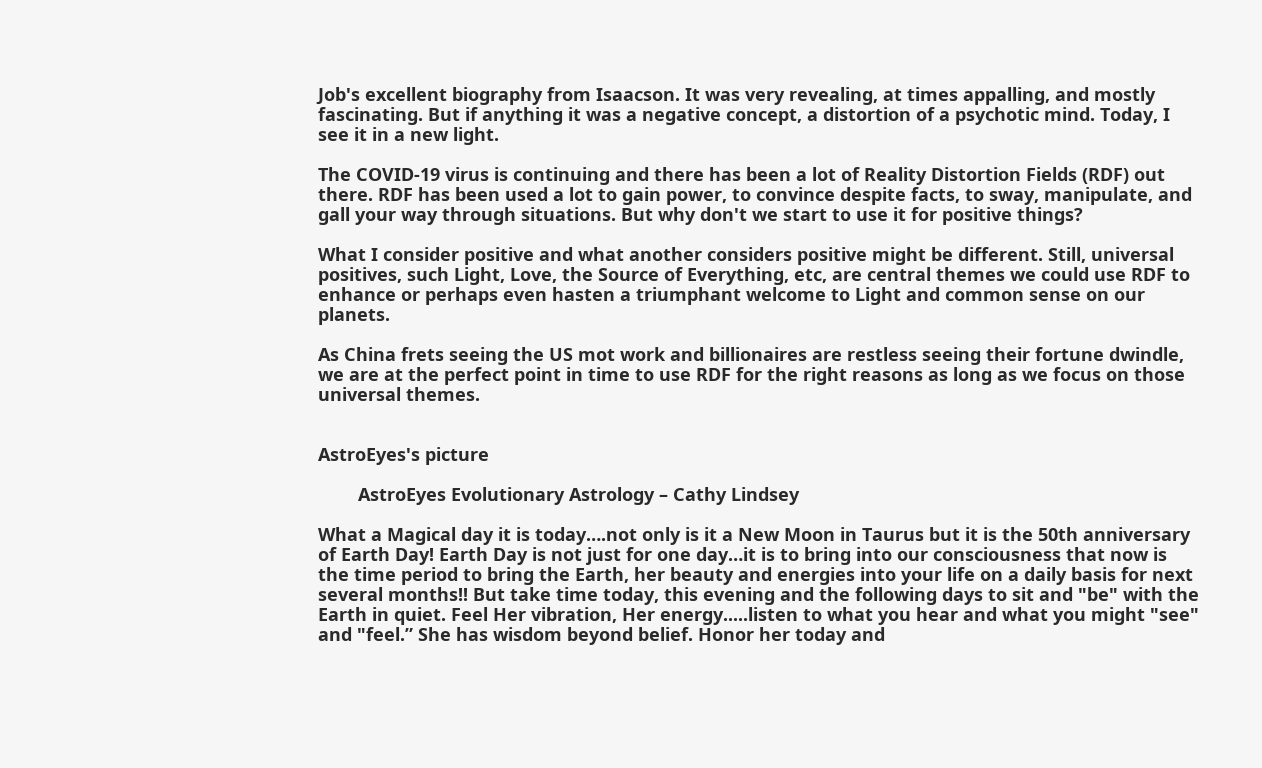Job's excellent biography from Isaacson. It was very revealing, at times appalling, and mostly fascinating. But if anything it was a negative concept, a distortion of a psychotic mind. Today, I see it in a new light.

The COVID-19 virus is continuing and there has been a lot of Reality Distortion Fields (RDF) out there. RDF has been used a lot to gain power, to convince despite facts, to sway, manipulate, and gall your way through situations. But why don't we start to use it for positive things?

What I consider positive and what another considers positive might be different. Still, universal positives, such Light, Love, the Source of Everything, etc, are central themes we could use RDF to enhance or perhaps even hasten a triumphant welcome to Light and common sense on our planets.

As China frets seeing the US mot work and billionaires are restless seeing their fortune dwindle, we are at the perfect point in time to use RDF for the right reasons as long as we focus on those universal themes.


AstroEyes's picture

        AstroEyes Evolutionary Astrology – Cathy Lindsey

What a Magical day it is today….not only is it a New Moon in Taurus but it is the 50th anniversary of Earth Day! Earth Day is not just for one day…it is to bring into our consciousness that now is the time period to bring the Earth, her beauty and energies into your life on a daily basis for next several months!! But take time today, this evening and the following days to sit and "be" with the Earth in quiet. Feel Her vibration, Her energy.....listen to what you hear and what you might "see" and "feel.” She has wisdom beyond belief. Honor her today and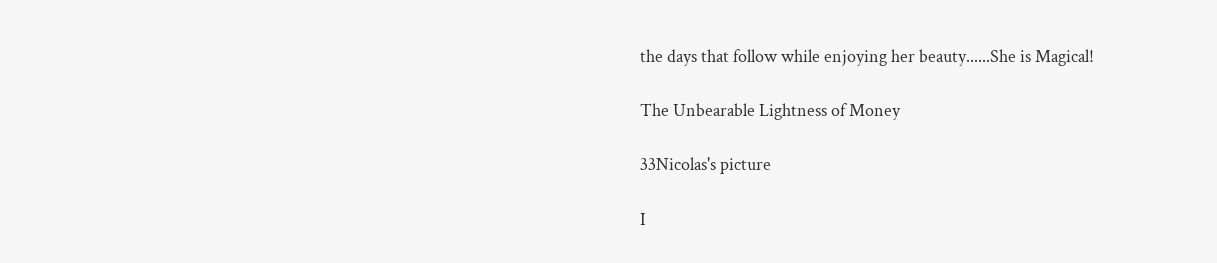the days that follow while enjoying her beauty......She is Magical!

The Unbearable Lightness of Money

33Nicolas's picture

I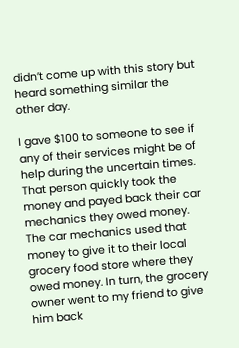didn’t come up with this story but heard something similar the other day.

I gave $100 to someone to see if any of their services might be of help during the uncertain times. That person quickly took the money and payed back their car mechanics they owed money. The car mechanics used that money to give it to their local grocery food store where they owed money. In turn, the grocery owner went to my friend to give him back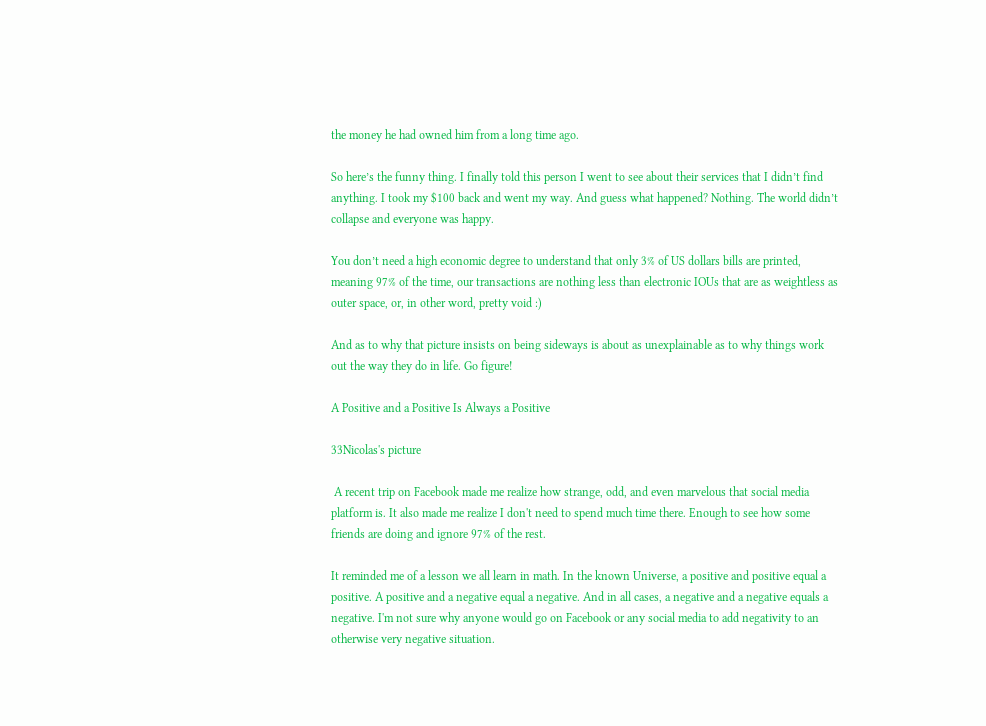the money he had owned him from a long time ago.

So here’s the funny thing. I finally told this person I went to see about their services that I didn’t find anything. I took my $100 back and went my way. And guess what happened? Nothing. The world didn’t collapse and everyone was happy.

You don’t need a high economic degree to understand that only 3% of US dollars bills are printed, meaning 97% of the time, our transactions are nothing less than electronic IOUs that are as weightless as outer space, or, in other word, pretty void :)

And as to why that picture insists on being sideways is about as unexplainable as to why things work out the way they do in life. Go figure!

A Positive and a Positive Is Always a Positive

33Nicolas's picture

 A recent trip on Facebook made me realize how strange, odd, and even marvelous that social media platform is. It also made me realize I don't need to spend much time there. Enough to see how some friends are doing and ignore 97% of the rest.

It reminded me of a lesson we all learn in math. In the known Universe, a positive and positive equal a positive. A positive and a negative equal a negative. And in all cases, a negative and a negative equals a negative. I'm not sure why anyone would go on Facebook or any social media to add negativity to an otherwise very negative situation.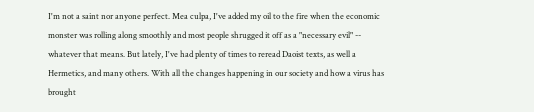I'm not a saint nor anyone perfect. Mea culpa, I've added my oil to the fire when the economic monster was rolling along smoothly and most people shrugged it off as a "necessary evil" -- whatever that means. But lately, I've had plenty of times to reread Daoist texts, as well a Hermetics, and many others. With all the changes happening in our society and how a virus has brought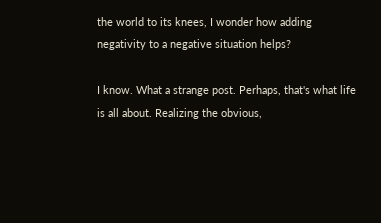the world to its knees, I wonder how adding negativity to a negative situation helps?

I know. What a strange post. Perhaps, that's what life is all about. Realizing the obvious,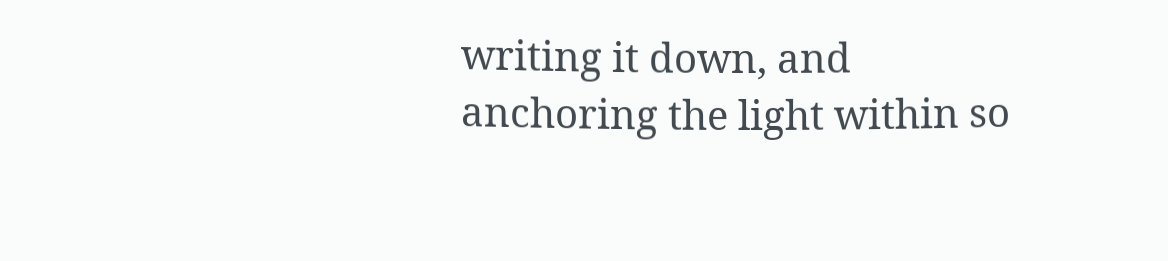writing it down, and anchoring the light within so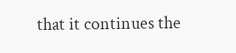that it continues the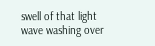swell of that light wave washing over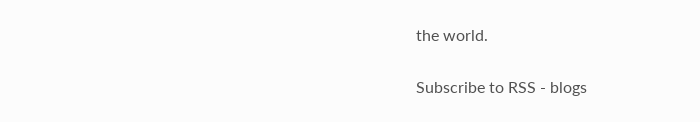the world.


Subscribe to RSS - blogs